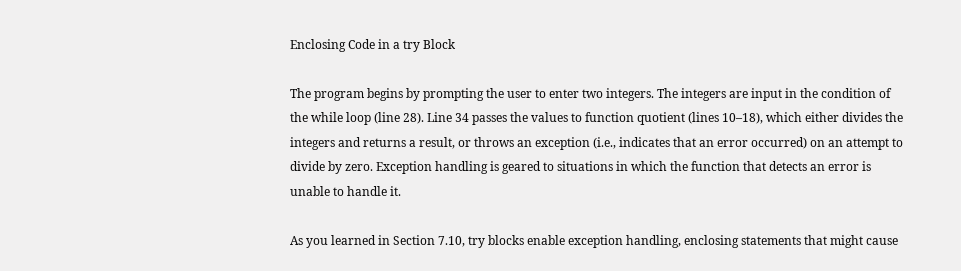Enclosing Code in a try Block

The program begins by prompting the user to enter two integers. The integers are input in the condition of the while loop (line 28). Line 34 passes the values to function quotient (lines 10–18), which either divides the integers and returns a result, or throws an exception (i.e., indicates that an error occurred) on an attempt to divide by zero. Exception handling is geared to situations in which the function that detects an error is unable to handle it.

As you learned in Section 7.10, try blocks enable exception handling, enclosing statements that might cause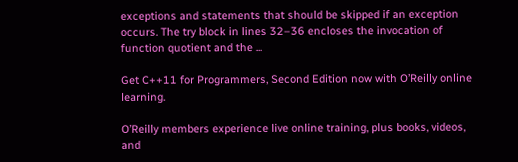exceptions and statements that should be skipped if an exception occurs. The try block in lines 32–36 encloses the invocation of function quotient and the ...

Get C++11 for Programmers, Second Edition now with O’Reilly online learning.

O’Reilly members experience live online training, plus books, videos, and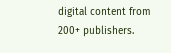digital content from 200+ publishers.